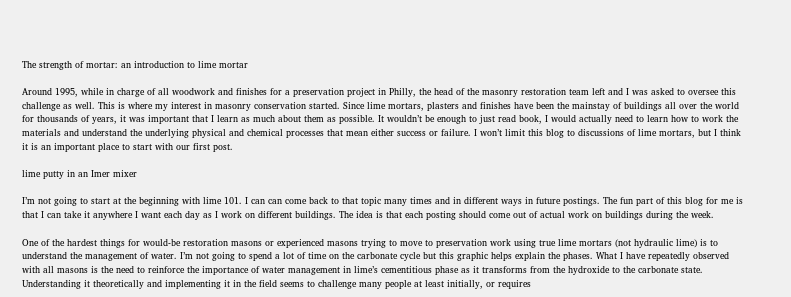The strength of mortar: an introduction to lime mortar

Around 1995, while in charge of all woodwork and finishes for a preservation project in Philly, the head of the masonry restoration team left and I was asked to oversee this challenge as well. This is where my interest in masonry conservation started. Since lime mortars, plasters and finishes have been the mainstay of buildings all over the world for thousands of years, it was important that I learn as much about them as possible. It wouldn’t be enough to just read book, I would actually need to learn how to work the materials and understand the underlying physical and chemical processes that mean either success or failure. I won’t limit this blog to discussions of lime mortars, but I think it is an important place to start with our first post.

lime putty in an Imer mixer

I’m not going to start at the beginning with lime 101. I can can come back to that topic many times and in different ways in future postings. The fun part of this blog for me is that I can take it anywhere I want each day as I work on different buildings. The idea is that each posting should come out of actual work on buildings during the week.

One of the hardest things for would-be restoration masons or experienced masons trying to move to preservation work using true lime mortars (not hydraulic lime) is to understand the management of water. I’m not going to spend a lot of time on the carbonate cycle but this graphic helps explain the phases. What I have repeatedly observed with all masons is the need to reinforce the importance of water management in lime’s cementitious phase as it transforms from the hydroxide to the carbonate state. Understanding it theoretically and implementing it in the field seems to challenge many people at least initially, or requires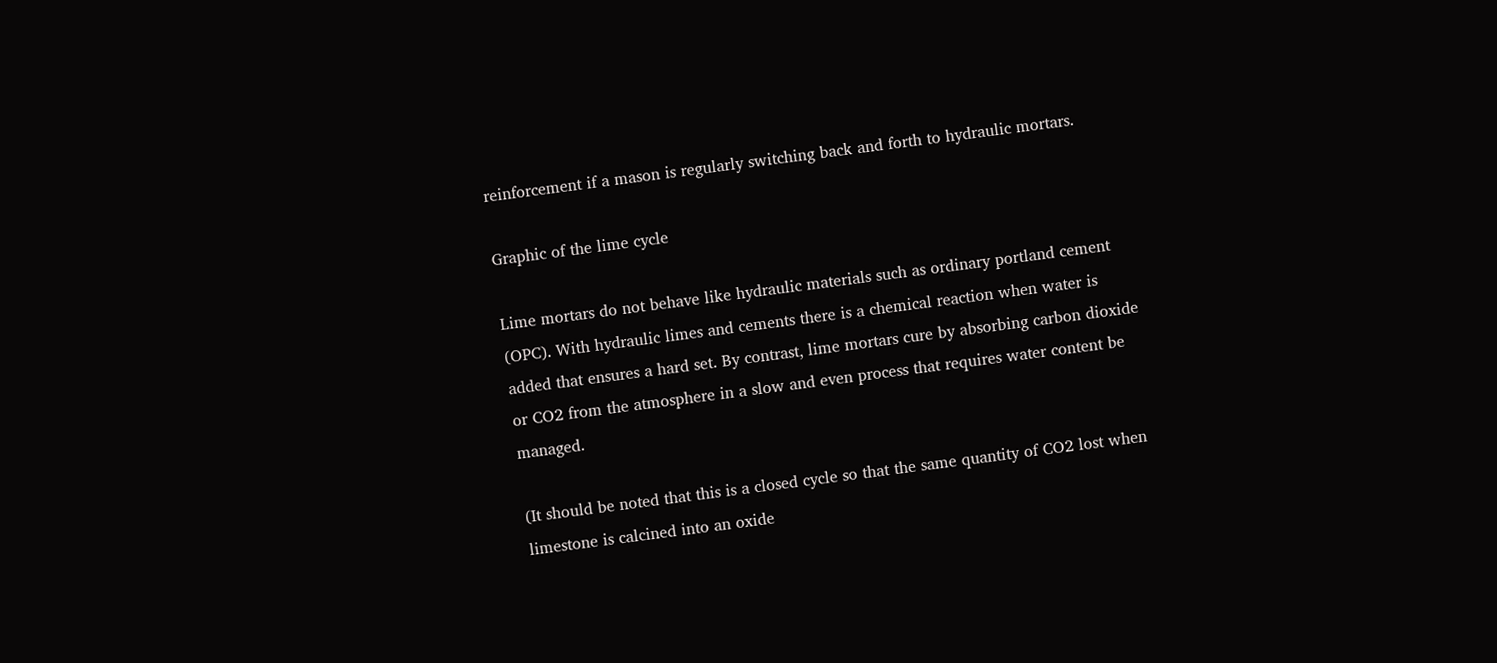reinforcement if a mason is regularly switching back and forth to hydraulic mortars.

Graphic of the lime cycle

Lime mortars do not behave like hydraulic materials such as ordinary portland cement (OPC). With hydraulic limes and cements there is a chemical reaction when water is added that ensures a hard set. By contrast, lime mortars cure by absorbing carbon dioxide or CO2 from the atmosphere in a slow and even process that requires water content be managed.

(It should be noted that this is a closed cycle so that the same quantity of CO2 lost when limestone is calcined into an oxide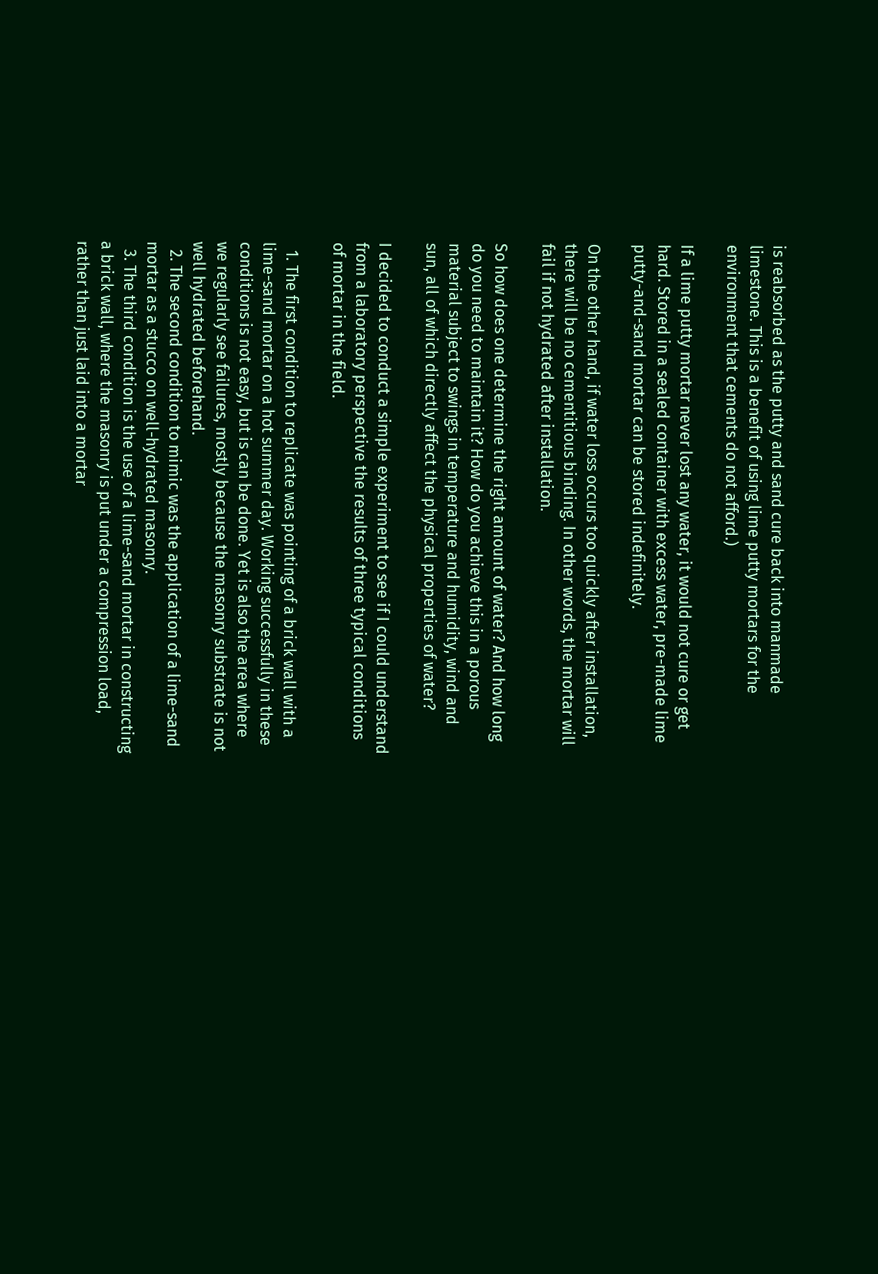is reabsorbed as the putty and sand cure back into manmade limestone. This is a benefit of using lime putty mortars for the environment that cements do not afford.)

If a lime putty mortar never lost any water, it would not cure or get hard. Stored in a sealed container with excess water, pre-made lime putty-and-sand mortar can be stored indefinitely.

On the other hand, if water loss occurs too quickly after installation, there will be no cementitious binding. In other words, the mortar will fail if not hydrated after installation.

So how does one determine the right amount of water? And how long do you need to maintain it? How do you achieve this in a porous material subject to swings in temperature and humidity, wind and sun, all of which directly affect the physical properties of water?

I decided to conduct a simple experiment to see if I could understand from a laboratory perspective the results of three typical conditions of mortar in the field.

  1. The first condition to replicate was pointing of a brick wall with a lime-sand mortar on a hot summer day. Working successfully in these conditions is not easy, but is can be done. Yet is also the area where we regularly see failures, mostly because the masonry substrate is not well hydrated beforehand.
  2. The second condition to mimic was the application of a lime-sand mortar as a stucco on well-hydrated masonry.
  3. The third condition is the use of a lime-sand mortar in constructing a brick wall, where the masonry is put under a compression load, rather than just laid into a mortar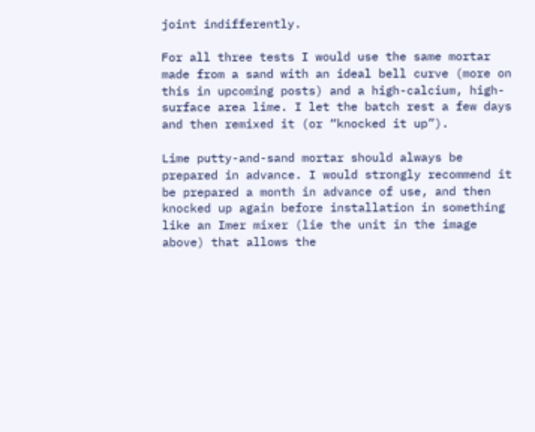joint indifferently.

For all three tests I would use the same mortar made from a sand with an ideal bell curve (more on this in upcoming posts) and a high-calcium, high-surface area lime. I let the batch rest a few days and then remixed it (or “knocked it up”).

Lime putty-and-sand mortar should always be prepared in advance. I would strongly recommend it be prepared a month in advance of use, and then knocked up again before installation in something like an Imer mixer (lie the unit in the image above) that allows the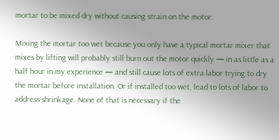mortar to be mixed dry without causing strain on the motor.

Mixing the mortar too wet because you only have a typical mortar mixer that mixes by lifting will probably still burn out the motor quickly — in as little as a half hour in my experience — and still cause lots of extra labor trying to dry the mortar before installation. Or if installed too wet, lead to lots of labor to address shrinkage. None of that is necessary if the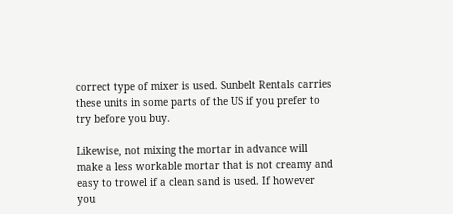correct type of mixer is used. Sunbelt Rentals carries these units in some parts of the US if you prefer to try before you buy.

Likewise, not mixing the mortar in advance will make a less workable mortar that is not creamy and easy to trowel if a clean sand is used. If however you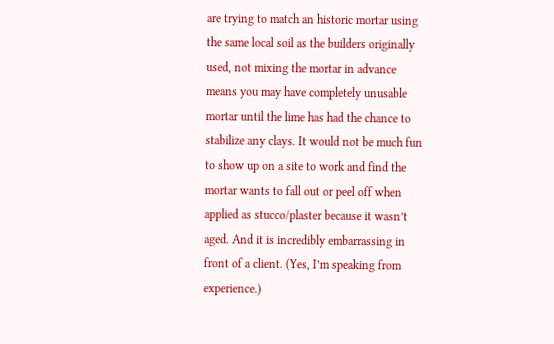are trying to match an historic mortar using the same local soil as the builders originally used, not mixing the mortar in advance means you may have completely unusable mortar until the lime has had the chance to stabilize any clays. It would not be much fun to show up on a site to work and find the mortar wants to fall out or peel off when applied as stucco/plaster because it wasn’t aged. And it is incredibly embarrassing in front of a client. (Yes, I’m speaking from experience.)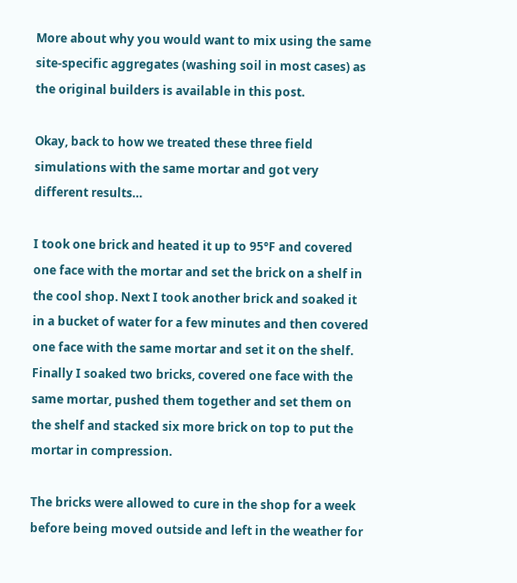More about why you would want to mix using the same site-specific aggregates (washing soil in most cases) as the original builders is available in this post.

Okay, back to how we treated these three field simulations with the same mortar and got very different results…

I took one brick and heated it up to 95°F and covered one face with the mortar and set the brick on a shelf in the cool shop. Next I took another brick and soaked it in a bucket of water for a few minutes and then covered one face with the same mortar and set it on the shelf. Finally I soaked two bricks, covered one face with the same mortar, pushed them together and set them on the shelf and stacked six more brick on top to put the mortar in compression.

The bricks were allowed to cure in the shop for a week before being moved outside and left in the weather for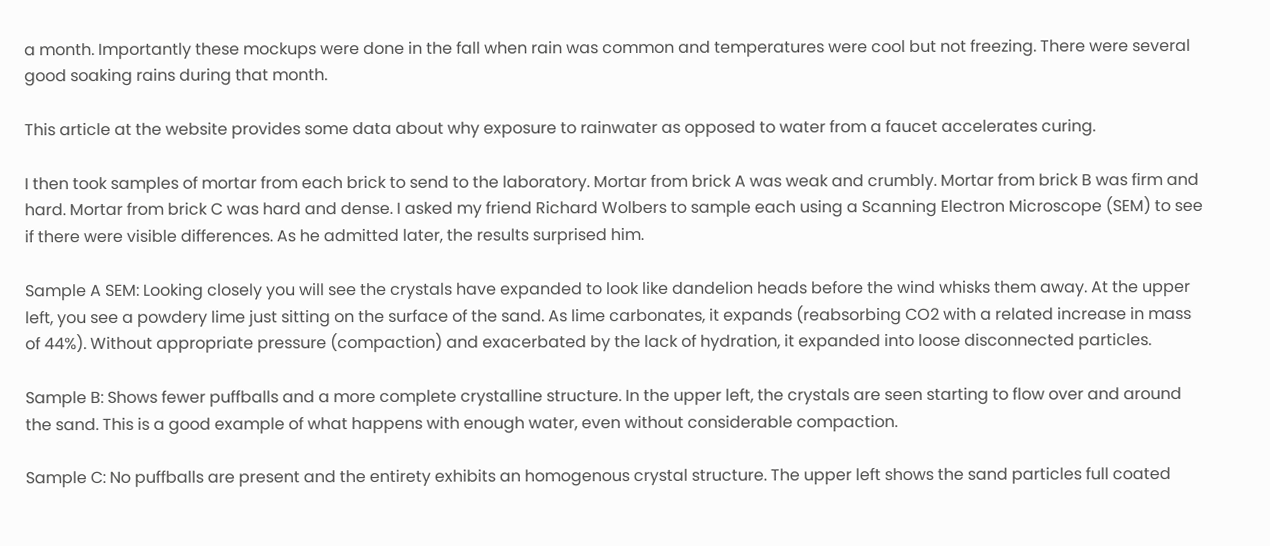a month. Importantly these mockups were done in the fall when rain was common and temperatures were cool but not freezing. There were several good soaking rains during that month.

This article at the website provides some data about why exposure to rainwater as opposed to water from a faucet accelerates curing.

I then took samples of mortar from each brick to send to the laboratory. Mortar from brick A was weak and crumbly. Mortar from brick B was firm and hard. Mortar from brick C was hard and dense. I asked my friend Richard Wolbers to sample each using a Scanning Electron Microscope (SEM) to see if there were visible differences. As he admitted later, the results surprised him.

Sample A SEM: Looking closely you will see the crystals have expanded to look like dandelion heads before the wind whisks them away. At the upper left, you see a powdery lime just sitting on the surface of the sand. As lime carbonates, it expands (reabsorbing CO2 with a related increase in mass of 44%). Without appropriate pressure (compaction) and exacerbated by the lack of hydration, it expanded into loose disconnected particles.

Sample B: Shows fewer puffballs and a more complete crystalline structure. In the upper left, the crystals are seen starting to flow over and around the sand. This is a good example of what happens with enough water, even without considerable compaction.

Sample C: No puffballs are present and the entirety exhibits an homogenous crystal structure. The upper left shows the sand particles full coated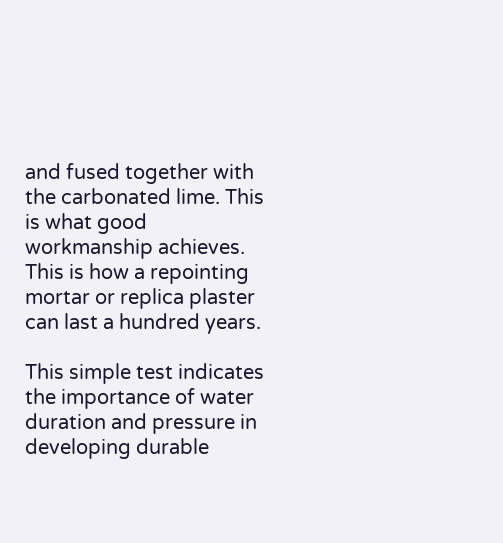and fused together with the carbonated lime. This is what good workmanship achieves. This is how a repointing mortar or replica plaster can last a hundred years.

This simple test indicates the importance of water duration and pressure in developing durable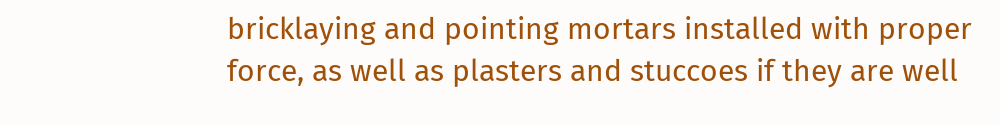bricklaying and pointing mortars installed with proper force, as well as plasters and stuccoes if they are well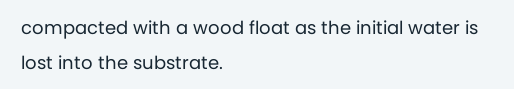compacted with a wood float as the initial water is lost into the substrate.